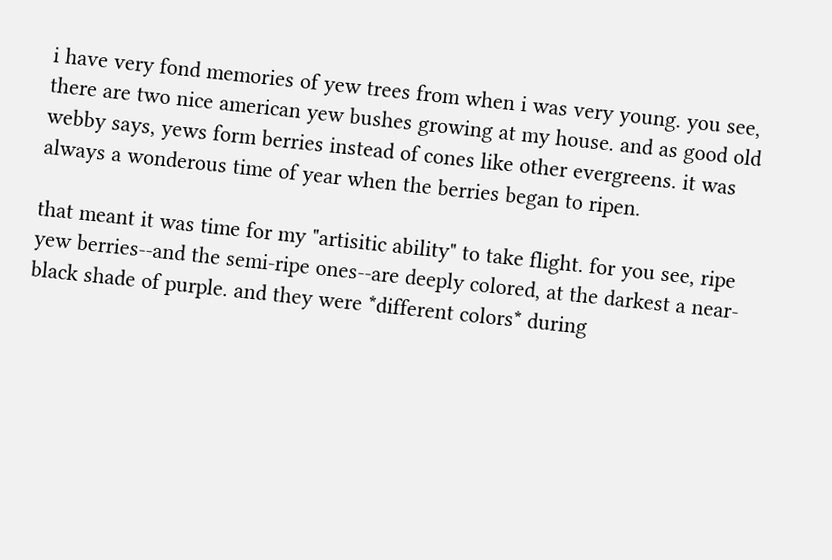i have very fond memories of yew trees from when i was very young. you see, there are two nice american yew bushes growing at my house. and as good old webby says, yews form berries instead of cones like other evergreens. it was always a wonderous time of year when the berries began to ripen.

that meant it was time for my "artisitic ability" to take flight. for you see, ripe yew berries--and the semi-ripe ones--are deeply colored, at the darkest a near-black shade of purple. and they were *different colors* during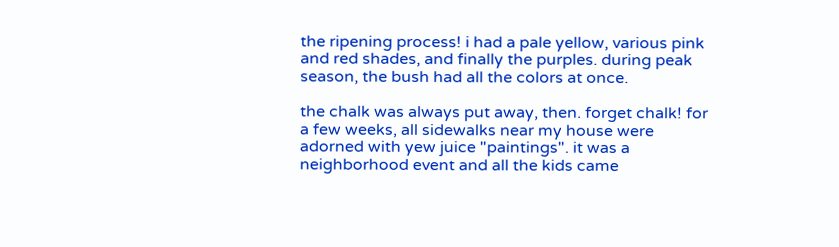the ripening process! i had a pale yellow, various pink and red shades, and finally the purples. during peak season, the bush had all the colors at once.

the chalk was always put away, then. forget chalk! for a few weeks, all sidewalks near my house were adorned with yew juice "paintings". it was a neighborhood event and all the kids came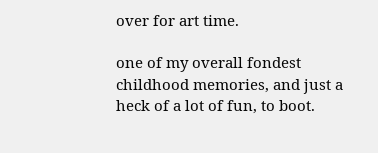over for art time.

one of my overall fondest childhood memories, and just a heck of a lot of fun, to boot.